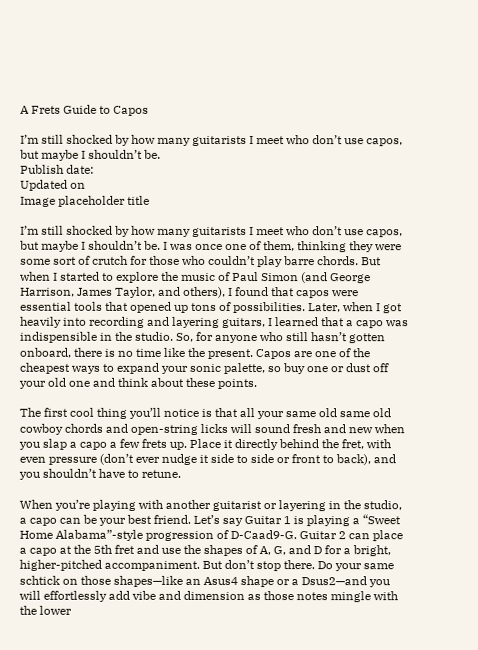A Frets Guide to Capos

I’m still shocked by how many guitarists I meet who don’t use capos, but maybe I shouldn’t be.
Publish date:
Updated on
Image placeholder title

I’m still shocked by how many guitarists I meet who don’t use capos, but maybe I shouldn’t be. I was once one of them, thinking they were some sort of crutch for those who couldn’t play barre chords. But when I started to explore the music of Paul Simon (and George Harrison, James Taylor, and others), I found that capos were essential tools that opened up tons of possibilities. Later, when I got heavily into recording and layering guitars, I learned that a capo was indispensible in the studio. So, for anyone who still hasn’t gotten onboard, there is no time like the present. Capos are one of the cheapest ways to expand your sonic palette, so buy one or dust off your old one and think about these points.

The first cool thing you’ll notice is that all your same old same old cowboy chords and open-string licks will sound fresh and new when you slap a capo a few frets up. Place it directly behind the fret, with even pressure (don’t ever nudge it side to side or front to back), and you shouldn’t have to retune.

When you’re playing with another guitarist or layering in the studio, a capo can be your best friend. Let’s say Guitar 1 is playing a “Sweet Home Alabama”-style progression of D-Caad9-G. Guitar 2 can place a capo at the 5th fret and use the shapes of A, G, and D for a bright, higher-pitched accompaniment. But don’t stop there. Do your same schtick on those shapes—like an Asus4 shape or a Dsus2—and you will effortlessly add vibe and dimension as those notes mingle with the lower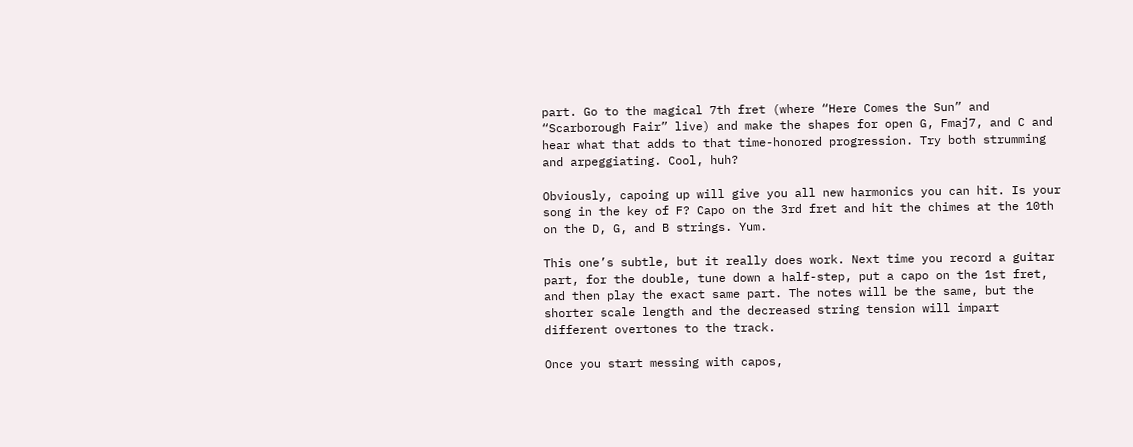part. Go to the magical 7th fret (where “Here Comes the Sun” and “Scarborough Fair” live) and make the shapes for open G, Fmaj7, and C and hear what that adds to that time-honored progression. Try both strumming and arpeggiating. Cool, huh?

Obviously, capoing up will give you all new harmonics you can hit. Is your song in the key of F? Capo on the 3rd fret and hit the chimes at the 10th on the D, G, and B strings. Yum.

This one’s subtle, but it really does work. Next time you record a guitar part, for the double, tune down a half-step, put a capo on the 1st fret, and then play the exact same part. The notes will be the same, but the shorter scale length and the decreased string tension will impart different overtones to the track.

Once you start messing with capos,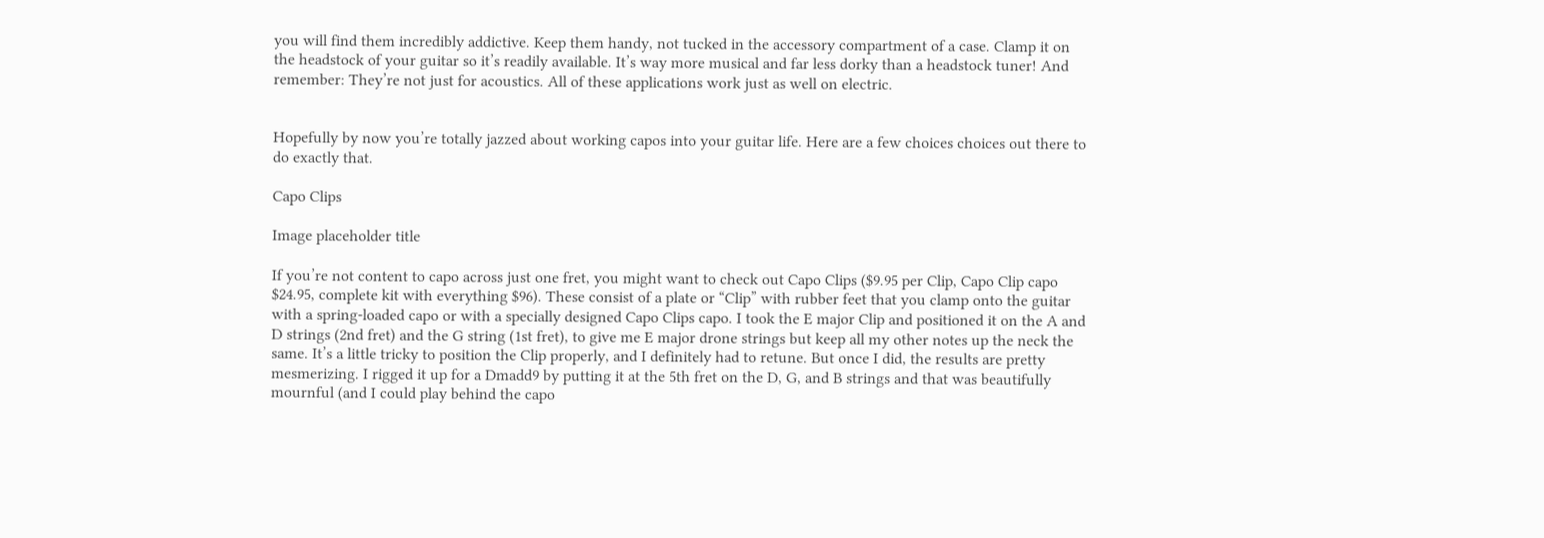you will find them incredibly addictive. Keep them handy, not tucked in the accessory compartment of a case. Clamp it on the headstock of your guitar so it’s readily available. It’s way more musical and far less dorky than a headstock tuner! And remember: They’re not just for acoustics. All of these applications work just as well on electric.


Hopefully by now you’re totally jazzed about working capos into your guitar life. Here are a few choices choices out there to do exactly that.

Capo Clips

Image placeholder title

If you’re not content to capo across just one fret, you might want to check out Capo Clips ($9.95 per Clip, Capo Clip capo $24.95, complete kit with everything $96). These consist of a plate or “Clip” with rubber feet that you clamp onto the guitar with a spring-loaded capo or with a specially designed Capo Clips capo. I took the E major Clip and positioned it on the A and D strings (2nd fret) and the G string (1st fret), to give me E major drone strings but keep all my other notes up the neck the same. It’s a little tricky to position the Clip properly, and I definitely had to retune. But once I did, the results are pretty mesmerizing. I rigged it up for a Dmadd9 by putting it at the 5th fret on the D, G, and B strings and that was beautifully mournful (and I could play behind the capo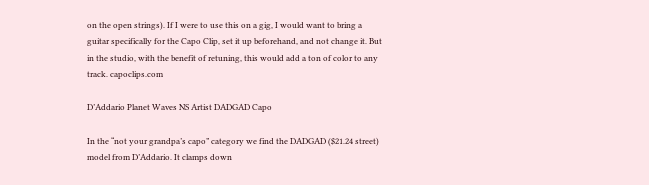on the open strings). If I were to use this on a gig, I would want to bring a guitar specifically for the Capo Clip, set it up beforehand, and not change it. But in the studio, with the benefit of retuning, this would add a ton of color to any track. capoclips.com

D’Addario Planet Waves NS Artist DADGAD Capo

In the “not your grandpa’s capo” category we find the DADGAD ($21.24 street) model from D’Addario. It clamps down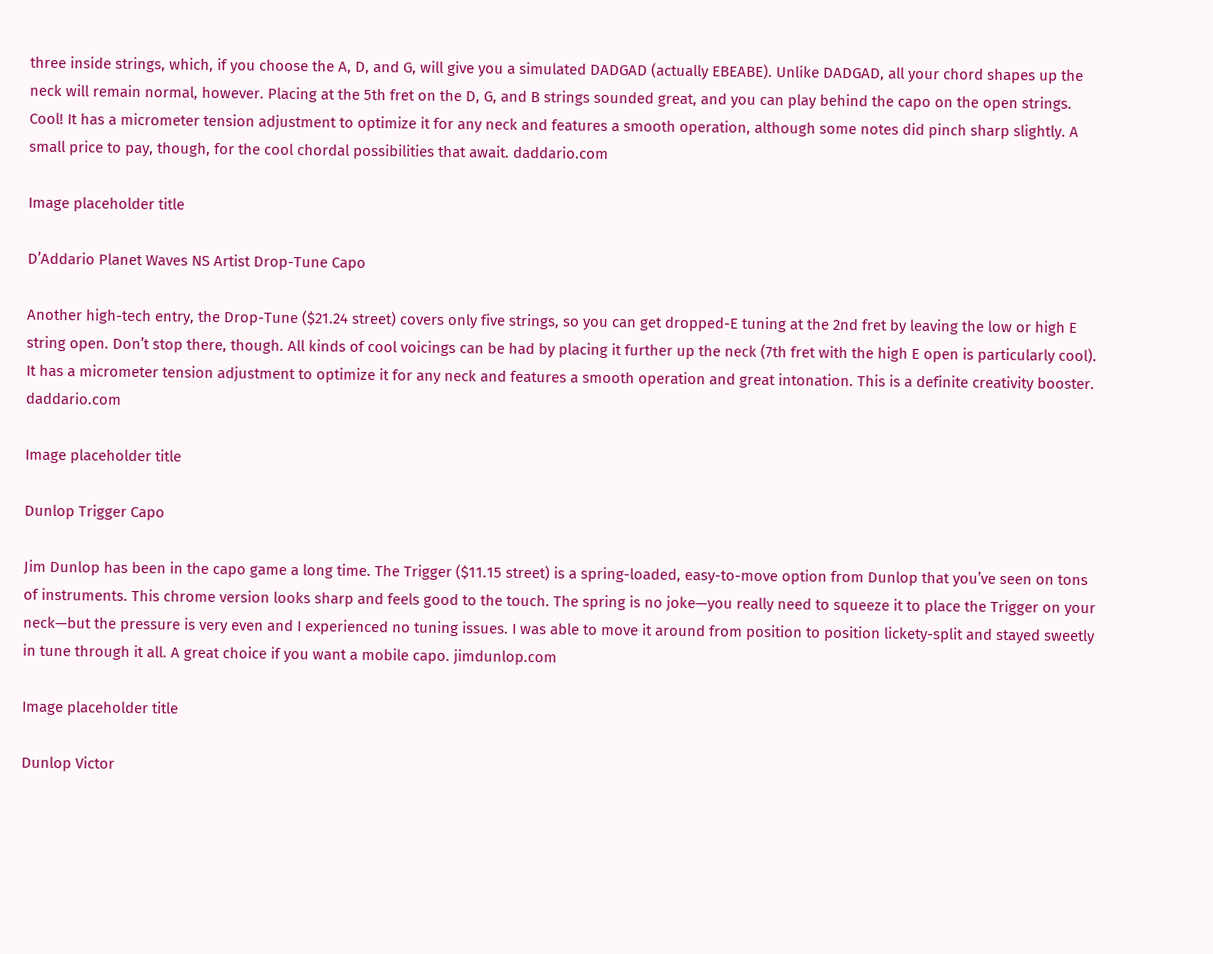three inside strings, which, if you choose the A, D, and G, will give you a simulated DADGAD (actually EBEABE). Unlike DADGAD, all your chord shapes up the neck will remain normal, however. Placing at the 5th fret on the D, G, and B strings sounded great, and you can play behind the capo on the open strings. Cool! It has a micrometer tension adjustment to optimize it for any neck and features a smooth operation, although some notes did pinch sharp slightly. A small price to pay, though, for the cool chordal possibilities that await. daddario.com

Image placeholder title

D’Addario Planet Waves NS Artist Drop-Tune Capo

Another high-tech entry, the Drop-Tune ($21.24 street) covers only five strings, so you can get dropped-E tuning at the 2nd fret by leaving the low or high E string open. Don’t stop there, though. All kinds of cool voicings can be had by placing it further up the neck (7th fret with the high E open is particularly cool). It has a micrometer tension adjustment to optimize it for any neck and features a smooth operation and great intonation. This is a definite creativity booster. daddario.com

Image placeholder title

Dunlop Trigger Capo

Jim Dunlop has been in the capo game a long time. The Trigger ($11.15 street) is a spring-loaded, easy-to-move option from Dunlop that you’ve seen on tons of instruments. This chrome version looks sharp and feels good to the touch. The spring is no joke—you really need to squeeze it to place the Trigger on your neck—but the pressure is very even and I experienced no tuning issues. I was able to move it around from position to position lickety-split and stayed sweetly in tune through it all. A great choice if you want a mobile capo. jimdunlop.com

Image placeholder title

Dunlop Victor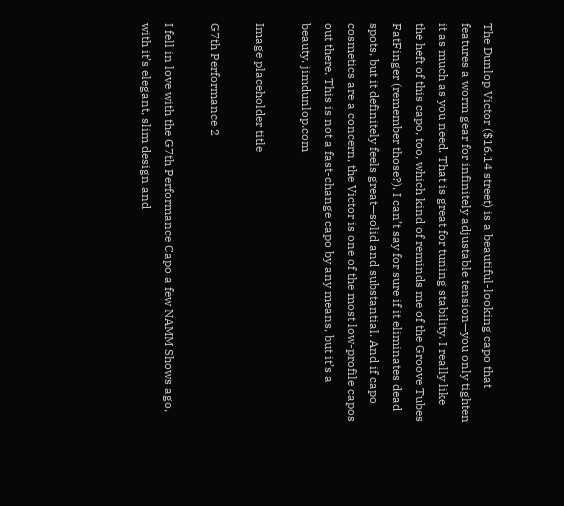The Dunlop Victor ($16.14 street) is a beautiful-looking capo that features a worm gear for infinitely adjustable tension—you only tighten it as much as you need. That is great for tuning stability. I really like the heft of this capo, too, which kind of reminds me of the Groove Tubes FatFinger (remember those?). I can’t say for sure if it eliminates dead spots, but it definitely feels great—solid and substantial. And if capo cosmetics are a concern, the Victor is one of the most low-profile capos out there. This is not a fast-change capo by any means, but it’s a beauty. jimdunlop.com

Image placeholder title

G7th Performance 2

I fell in love with the G7th Performance Capo a few NAMM Shows ago, with it’s elegant, slim design and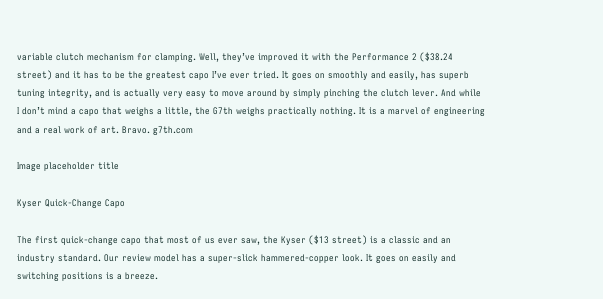variable clutch mechanism for clamping. Well, they’ve improved it with the Performance 2 ($38.24 street) and it has to be the greatest capo I’ve ever tried. It goes on smoothly and easily, has superb tuning integrity, and is actually very easy to move around by simply pinching the clutch lever. And while I don’t mind a capo that weighs a little, the G7th weighs practically nothing. It is a marvel of engineering and a real work of art. Bravo. g7th.com

Image placeholder title

Kyser Quick-Change Capo

The first quick-change capo that most of us ever saw, the Kyser ($13 street) is a classic and an industry standard. Our review model has a super-slick hammered-copper look. It goes on easily and switching positions is a breeze.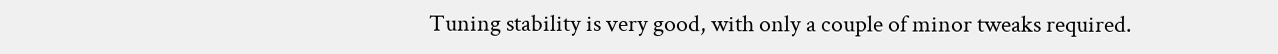Tuning stability is very good, with only a couple of minor tweaks required.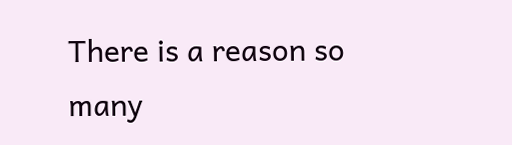There is a reason so many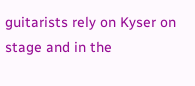guitarists rely on Kyser on stage and in the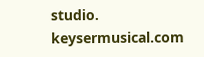studio. keysermusical.com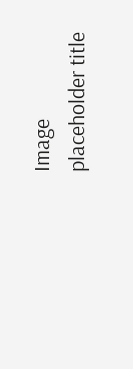Image placeholder title